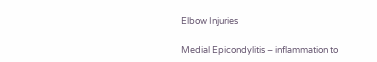Elbow Injuries

Medial Epicondylitis – inflammation to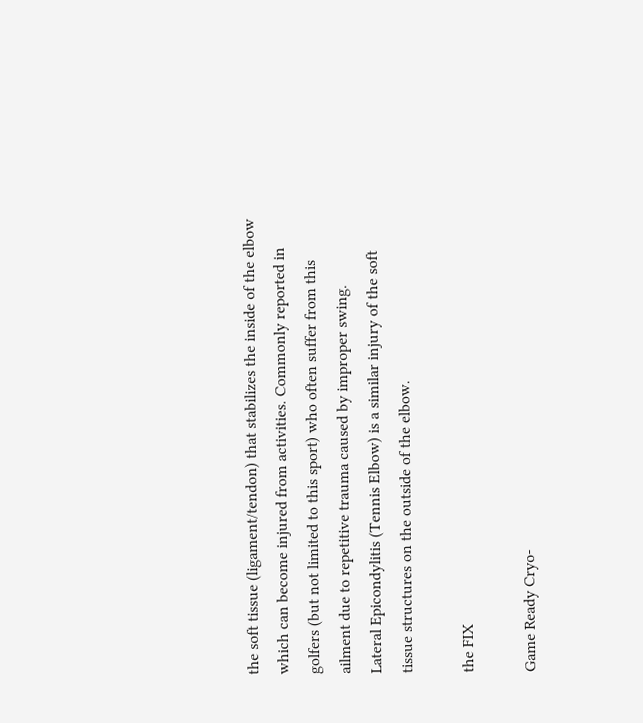the soft tissue (ligament/tendon) that stabilizes the inside of the elbow which can become injured from activities. Commonly reported in golfers (but not limited to this sport) who often suffer from this ailment due to repetitive trauma caused by improper swing.
Lateral Epicondylitis (Tennis Elbow) is a similar injury of the soft tissue structures on the outside of the elbow.

the FIX

Game Ready Cryo-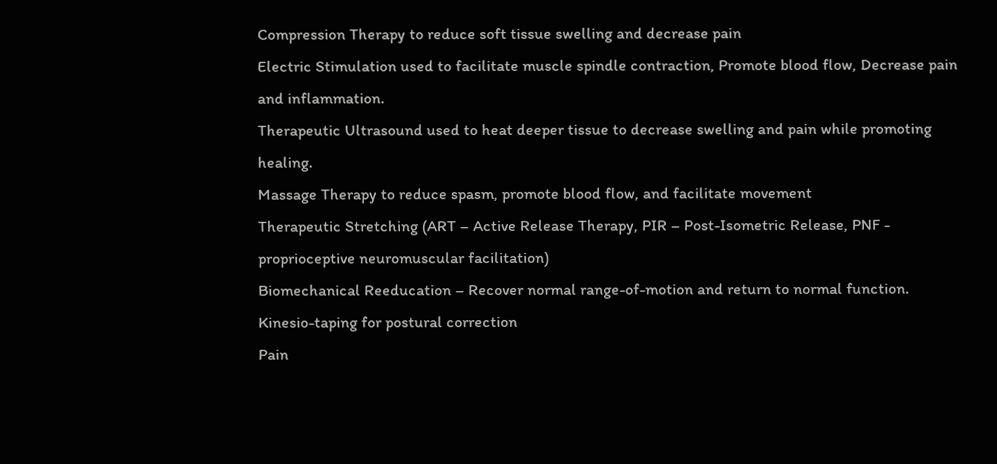Compression Therapy to reduce soft tissue swelling and decrease pain
Electric Stimulation used to facilitate muscle spindle contraction, Promote blood flow, Decrease pain and inflammation.
Therapeutic Ultrasound used to heat deeper tissue to decrease swelling and pain while promoting healing.
Massage Therapy to reduce spasm, promote blood flow, and facilitate movement
Therapeutic Stretching (ART – Active Release Therapy, PIR – Post-Isometric Release, PNF - proprioceptive neuromuscular facilitation)
Biomechanical Reeducation – Recover normal range-of-motion and return to normal function.
Kinesio-taping for postural correction
Pain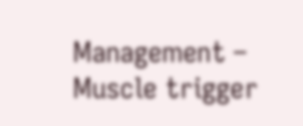Management – Muscle trigger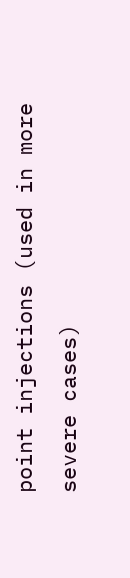point injections (used in more severe cases)